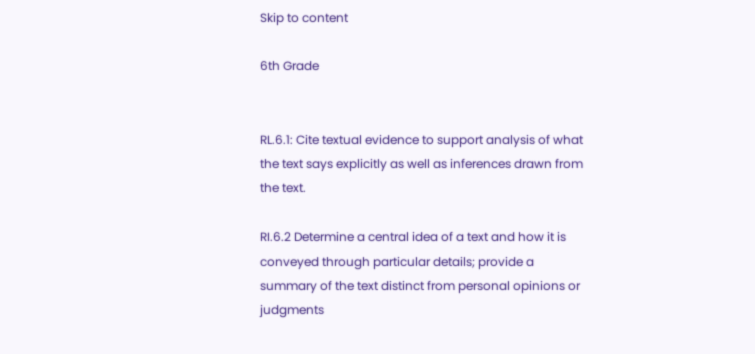Skip to content

6th Grade


RL.6.1: Cite textual evidence to support analysis of what the text says explicitly as well as inferences drawn from the text.

RI.6.2 Determine a central idea of a text and how it is conveyed through particular details; provide a summary of the text distinct from personal opinions or judgments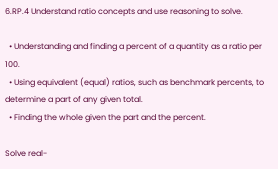6.RP.4 Understand ratio concepts and use reasoning to solve.

  • Understanding and finding a percent of a quantity as a ratio per 100.
  • Using equivalent (equal) ratios, such as benchmark percents, to determine a part of any given total.
  • Finding the whole given the part and the percent.

Solve real-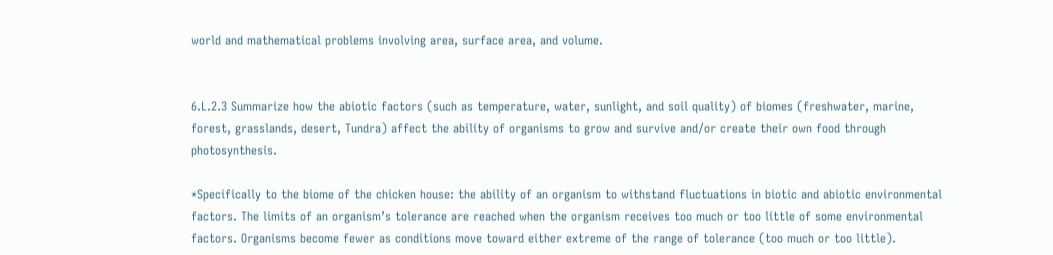world and mathematical problems involving area, surface area, and volume.


6.L.2.3 Summarize how the abiotic factors (such as temperature, water, sunlight, and soil quality) of biomes (freshwater, marine, forest, grasslands, desert, Tundra) affect the ability of organisms to grow and survive and/or create their own food through photosynthesis.

*Specifically to the biome of the chicken house: the ability of an organism to withstand fluctuations in biotic and abiotic environmental factors. The limits of an organism’s tolerance are reached when the organism receives too much or too little of some environmental factors. Organisms become fewer as conditions move toward either extreme of the range of tolerance (too much or too little).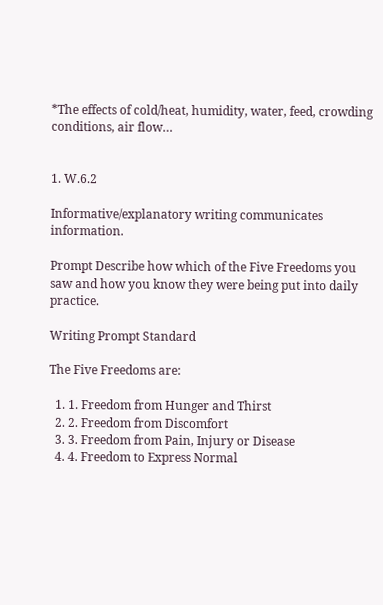*The effects of cold/heat, humidity, water, feed, crowding conditions, air flow…


1. W.6.2

Informative/explanatory writing communicates information.

Prompt Describe how which of the Five Freedoms you saw and how you know they were being put into daily practice.

Writing Prompt Standard

The Five Freedoms are:

  1. 1. Freedom from Hunger and Thirst
  2. 2. Freedom from Discomfort
  3. 3. Freedom from Pain, Injury or Disease
  4. 4. Freedom to Express Normal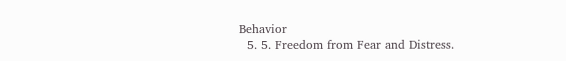Behavior
  5. 5. Freedom from Fear and Distress.